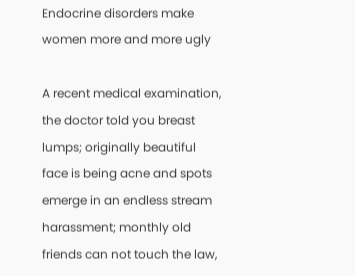Endocrine disorders make women more and more ugly

A recent medical examination, the doctor told you breast lumps; originally beautiful face is being acne and spots emerge in an endless stream harassment; monthly old friends can not touch the law,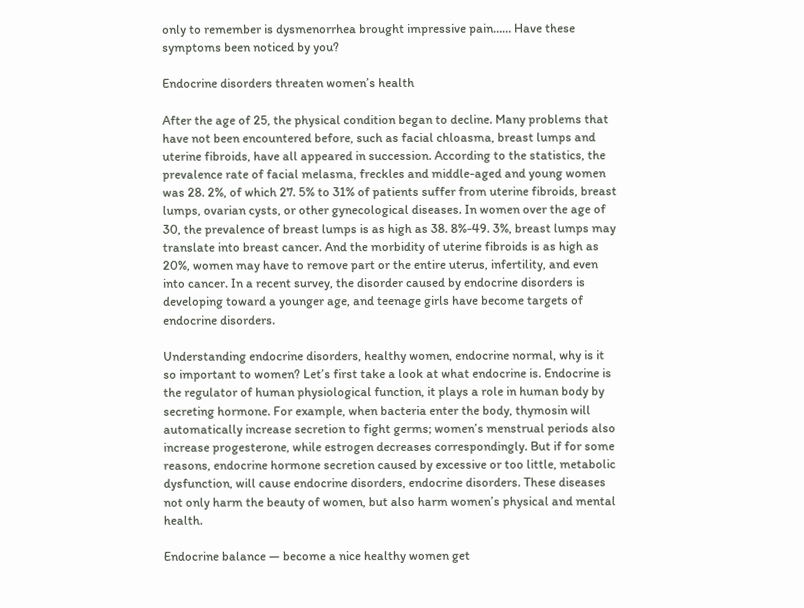only to remember is dysmenorrhea brought impressive pain…… Have these symptoms been noticed by you?

Endocrine disorders threaten women’s health

After the age of 25, the physical condition began to decline. Many problems that have not been encountered before, such as facial chloasma, breast lumps and uterine fibroids, have all appeared in succession. According to the statistics, the prevalence rate of facial melasma, freckles and middle-aged and young women was 28. 2%, of which 27. 5% to 31% of patients suffer from uterine fibroids, breast lumps, ovarian cysts, or other gynecological diseases. In women over the age of 30, the prevalence of breast lumps is as high as 38. 8%-49. 3%, breast lumps may translate into breast cancer. And the morbidity of uterine fibroids is as high as 20%, women may have to remove part or the entire uterus, infertility, and even into cancer. In a recent survey, the disorder caused by endocrine disorders is developing toward a younger age, and teenage girls have become targets of endocrine disorders.

Understanding endocrine disorders, healthy women, endocrine normal, why is it so important to women? Let’s first take a look at what endocrine is. Endocrine is the regulator of human physiological function, it plays a role in human body by secreting hormone. For example, when bacteria enter the body, thymosin will automatically increase secretion to fight germs; women’s menstrual periods also increase progesterone, while estrogen decreases correspondingly. But if for some reasons, endocrine hormone secretion caused by excessive or too little, metabolic dysfunction, will cause endocrine disorders, endocrine disorders. These diseases not only harm the beauty of women, but also harm women’s physical and mental health.

Endocrine balance — become a nice healthy women get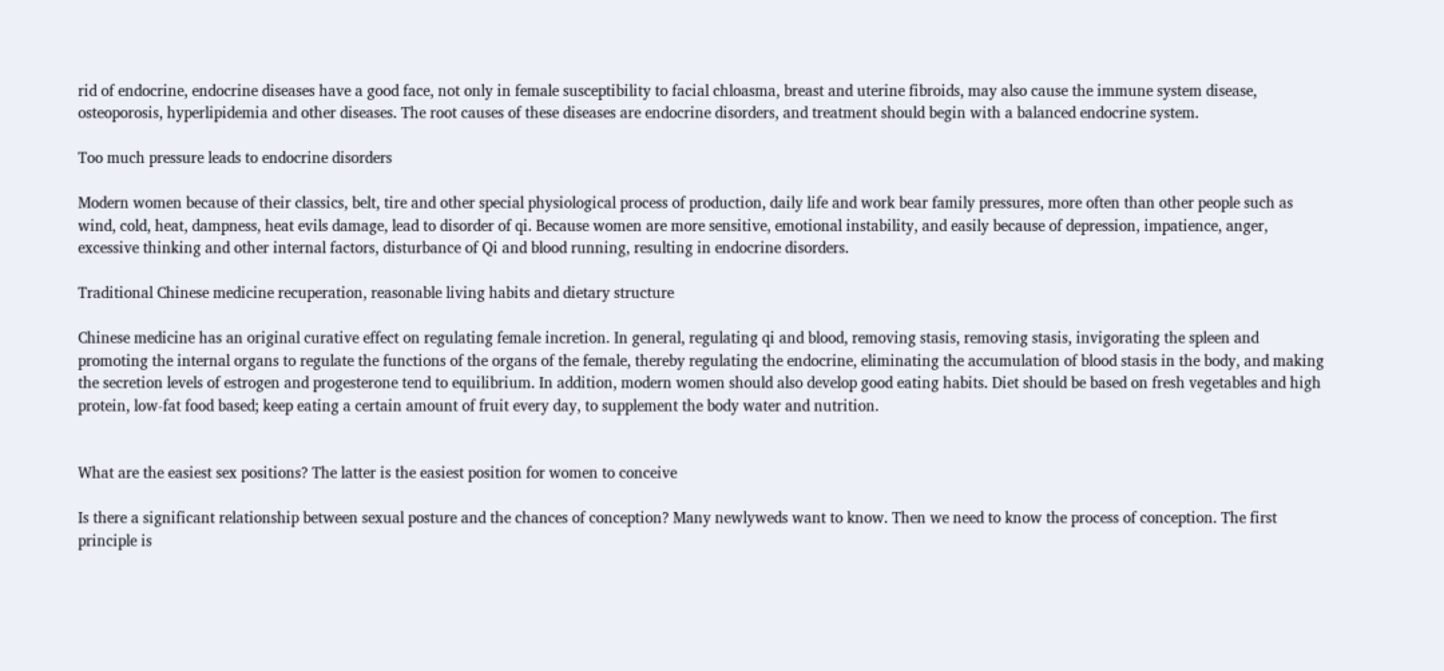rid of endocrine, endocrine diseases have a good face, not only in female susceptibility to facial chloasma, breast and uterine fibroids, may also cause the immune system disease, osteoporosis, hyperlipidemia and other diseases. The root causes of these diseases are endocrine disorders, and treatment should begin with a balanced endocrine system.

Too much pressure leads to endocrine disorders

Modern women because of their classics, belt, tire and other special physiological process of production, daily life and work bear family pressures, more often than other people such as wind, cold, heat, dampness, heat evils damage, lead to disorder of qi. Because women are more sensitive, emotional instability, and easily because of depression, impatience, anger, excessive thinking and other internal factors, disturbance of Qi and blood running, resulting in endocrine disorders.

Traditional Chinese medicine recuperation, reasonable living habits and dietary structure

Chinese medicine has an original curative effect on regulating female incretion. In general, regulating qi and blood, removing stasis, removing stasis, invigorating the spleen and promoting the internal organs to regulate the functions of the organs of the female, thereby regulating the endocrine, eliminating the accumulation of blood stasis in the body, and making the secretion levels of estrogen and progesterone tend to equilibrium. In addition, modern women should also develop good eating habits. Diet should be based on fresh vegetables and high protein, low-fat food based; keep eating a certain amount of fruit every day, to supplement the body water and nutrition.


What are the easiest sex positions? The latter is the easiest position for women to conceive

Is there a significant relationship between sexual posture and the chances of conception? Many newlyweds want to know. Then we need to know the process of conception. The first principle is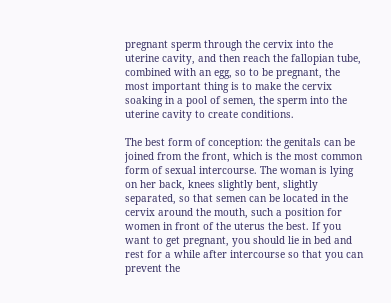pregnant sperm through the cervix into the uterine cavity, and then reach the fallopian tube, combined with an egg, so to be pregnant, the most important thing is to make the cervix soaking in a pool of semen, the sperm into the uterine cavity to create conditions.

The best form of conception: the genitals can be joined from the front, which is the most common form of sexual intercourse. The woman is lying on her back, knees slightly bent, slightly separated, so that semen can be located in the cervix around the mouth, such a position for women in front of the uterus the best. If you want to get pregnant, you should lie in bed and rest for a while after intercourse so that you can prevent the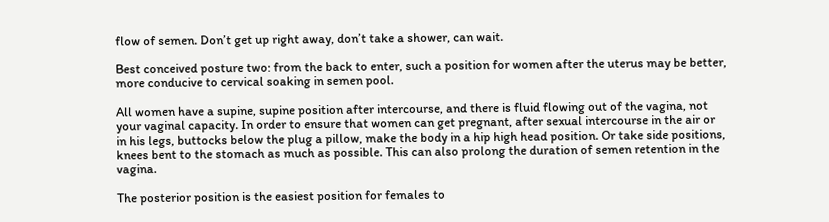flow of semen. Don’t get up right away, don’t take a shower, can wait.

Best conceived posture two: from the back to enter, such a position for women after the uterus may be better, more conducive to cervical soaking in semen pool.

All women have a supine, supine position after intercourse, and there is fluid flowing out of the vagina, not your vaginal capacity. In order to ensure that women can get pregnant, after sexual intercourse in the air or in his legs, buttocks below the plug a pillow, make the body in a hip high head position. Or take side positions, knees bent to the stomach as much as possible. This can also prolong the duration of semen retention in the vagina.

The posterior position is the easiest position for females to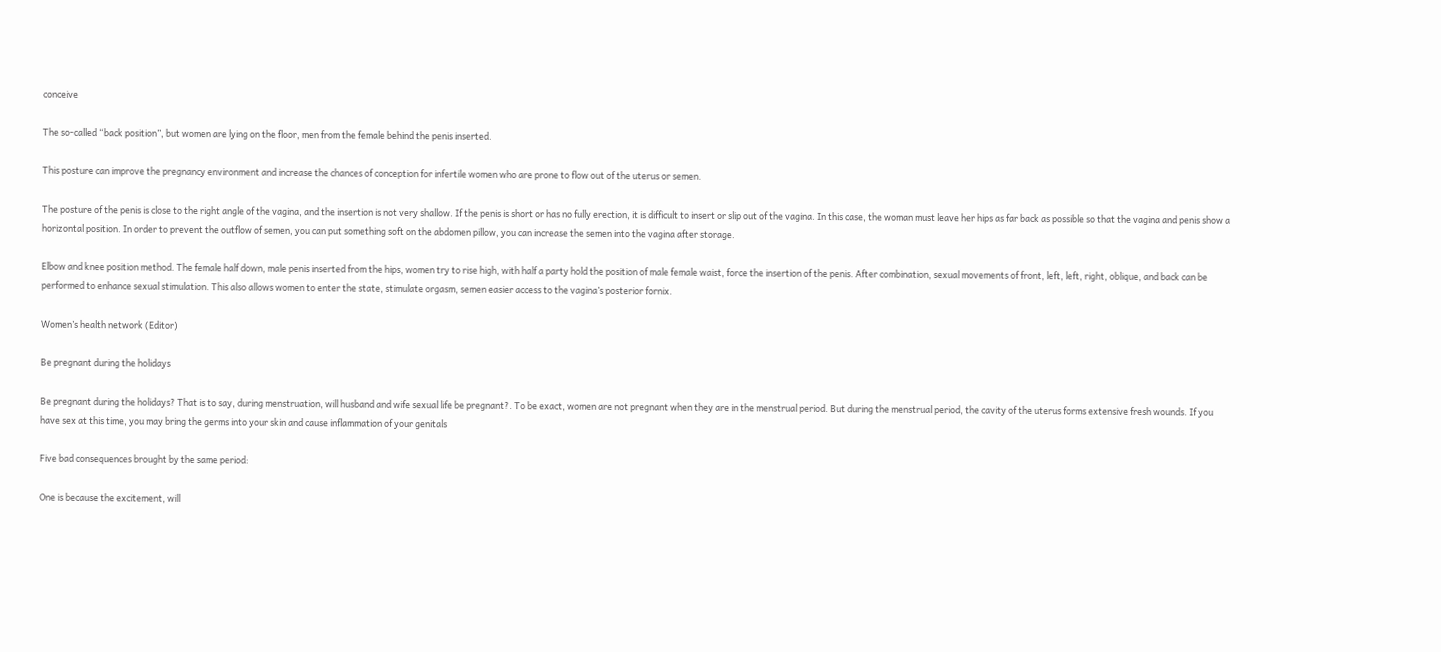conceive

The so-called “back position”, but women are lying on the floor, men from the female behind the penis inserted.

This posture can improve the pregnancy environment and increase the chances of conception for infertile women who are prone to flow out of the uterus or semen.

The posture of the penis is close to the right angle of the vagina, and the insertion is not very shallow. If the penis is short or has no fully erection, it is difficult to insert or slip out of the vagina. In this case, the woman must leave her hips as far back as possible so that the vagina and penis show a horizontal position. In order to prevent the outflow of semen, you can put something soft on the abdomen pillow, you can increase the semen into the vagina after storage.

Elbow and knee position method. The female half down, male penis inserted from the hips, women try to rise high, with half a party hold the position of male female waist, force the insertion of the penis. After combination, sexual movements of front, left, left, right, oblique, and back can be performed to enhance sexual stimulation. This also allows women to enter the state, stimulate orgasm, semen easier access to the vagina’s posterior fornix.

Women’s health network (Editor)

Be pregnant during the holidays

Be pregnant during the holidays? That is to say, during menstruation, will husband and wife sexual life be pregnant?. To be exact, women are not pregnant when they are in the menstrual period. But during the menstrual period, the cavity of the uterus forms extensive fresh wounds. If you have sex at this time, you may bring the germs into your skin and cause inflammation of your genitals

Five bad consequences brought by the same period:

One is because the excitement, will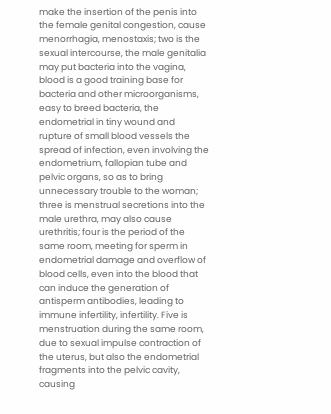make the insertion of the penis into the female genital congestion, cause menorrhagia, menostaxis; two is the sexual intercourse, the male genitalia may put bacteria into the vagina, blood is a good training base for bacteria and other microorganisms, easy to breed bacteria, the endometrial in tiny wound and rupture of small blood vessels the spread of infection, even involving the endometrium, fallopian tube and pelvic organs, so as to bring unnecessary trouble to the woman; three is menstrual secretions into the male urethra, may also cause urethritis; four is the period of the same room, meeting for sperm in endometrial damage and overflow of blood cells, even into the blood that can induce the generation of antisperm antibodies, leading to immune infertility, infertility. Five is menstruation during the same room, due to sexual impulse contraction of the uterus, but also the endometrial fragments into the pelvic cavity, causing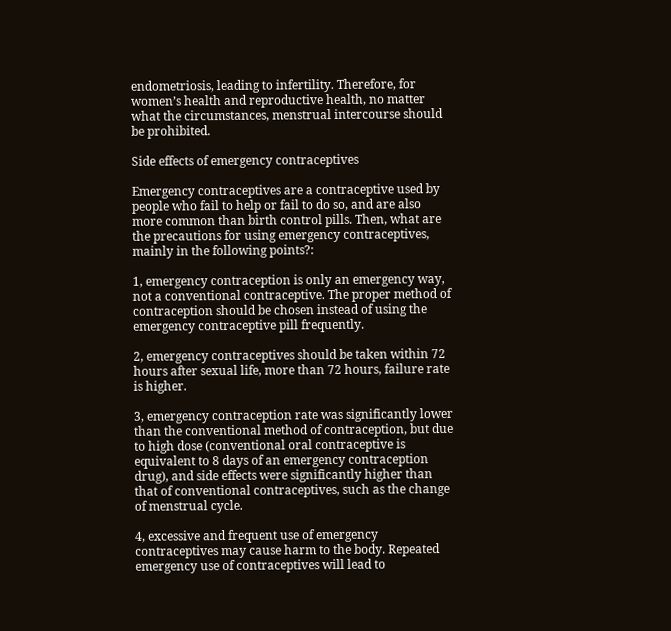endometriosis, leading to infertility. Therefore, for women’s health and reproductive health, no matter what the circumstances, menstrual intercourse should be prohibited.

Side effects of emergency contraceptives

Emergency contraceptives are a contraceptive used by people who fail to help or fail to do so, and are also more common than birth control pills. Then, what are the precautions for using emergency contraceptives, mainly in the following points?:

1, emergency contraception is only an emergency way, not a conventional contraceptive. The proper method of contraception should be chosen instead of using the emergency contraceptive pill frequently.

2, emergency contraceptives should be taken within 72 hours after sexual life, more than 72 hours, failure rate is higher.

3, emergency contraception rate was significantly lower than the conventional method of contraception, but due to high dose (conventional oral contraceptive is equivalent to 8 days of an emergency contraception drug), and side effects were significantly higher than that of conventional contraceptives, such as the change of menstrual cycle.

4, excessive and frequent use of emergency contraceptives may cause harm to the body. Repeated emergency use of contraceptives will lead to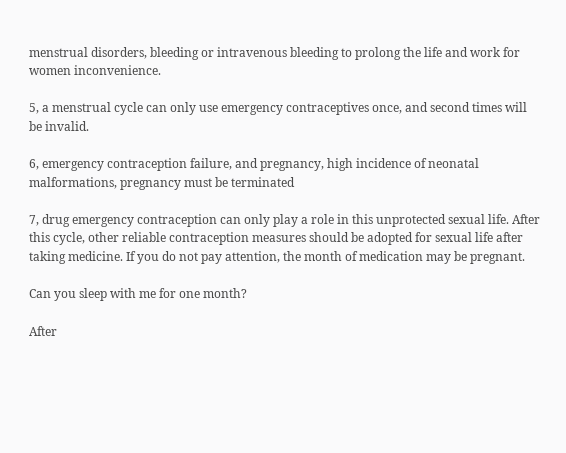menstrual disorders, bleeding or intravenous bleeding to prolong the life and work for women inconvenience.

5, a menstrual cycle can only use emergency contraceptives once, and second times will be invalid.

6, emergency contraception failure, and pregnancy, high incidence of neonatal malformations, pregnancy must be terminated

7, drug emergency contraception can only play a role in this unprotected sexual life. After this cycle, other reliable contraception measures should be adopted for sexual life after taking medicine. If you do not pay attention, the month of medication may be pregnant.

Can you sleep with me for one month?

After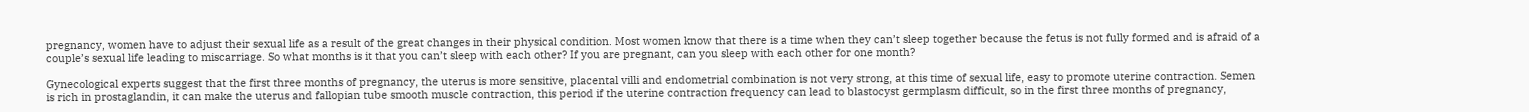pregnancy, women have to adjust their sexual life as a result of the great changes in their physical condition. Most women know that there is a time when they can’t sleep together because the fetus is not fully formed and is afraid of a couple’s sexual life leading to miscarriage. So what months is it that you can’t sleep with each other? If you are pregnant, can you sleep with each other for one month?

Gynecological experts suggest that the first three months of pregnancy, the uterus is more sensitive, placental villi and endometrial combination is not very strong, at this time of sexual life, easy to promote uterine contraction. Semen is rich in prostaglandin, it can make the uterus and fallopian tube smooth muscle contraction, this period if the uterine contraction frequency can lead to blastocyst germplasm difficult, so in the first three months of pregnancy,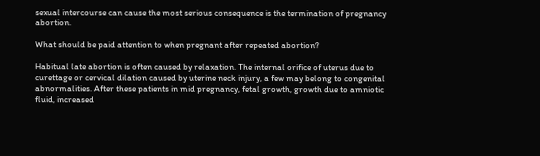sexual intercourse can cause the most serious consequence is the termination of pregnancy abortion.

What should be paid attention to when pregnant after repeated abortion?

Habitual late abortion is often caused by relaxation. The internal orifice of uterus due to curettage or cervical dilation caused by uterine neck injury, a few may belong to congenital abnormalities. After these patients in mid pregnancy, fetal growth, growth due to amniotic fluid, increased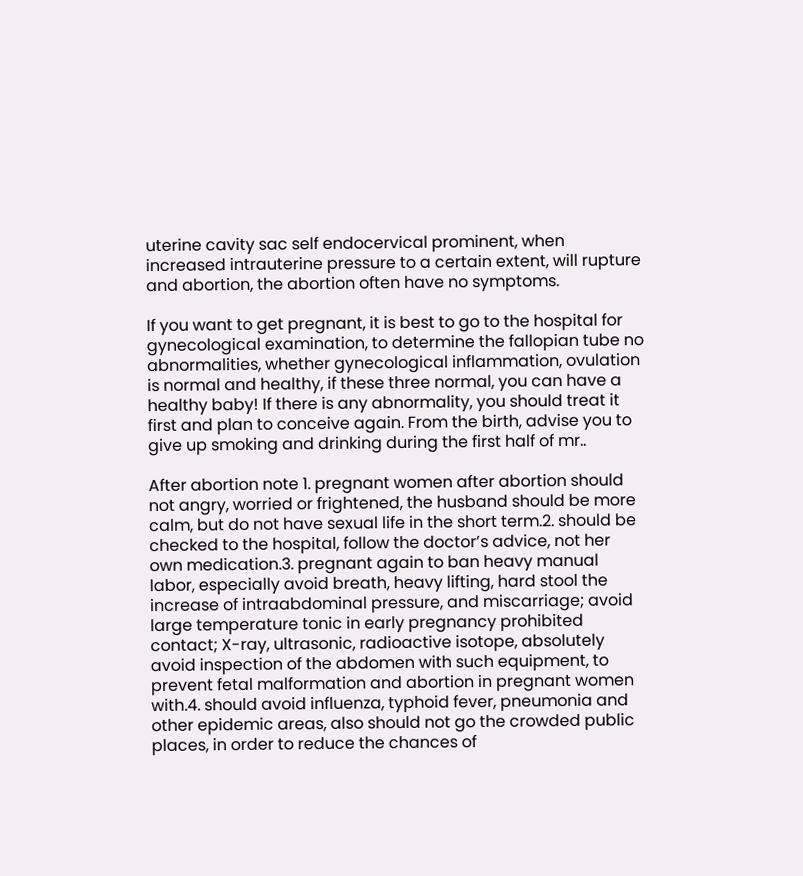uterine cavity sac self endocervical prominent, when increased intrauterine pressure to a certain extent, will rupture and abortion, the abortion often have no symptoms.

If you want to get pregnant, it is best to go to the hospital for gynecological examination, to determine the fallopian tube no abnormalities, whether gynecological inflammation, ovulation is normal and healthy, if these three normal, you can have a healthy baby! If there is any abnormality, you should treat it first and plan to conceive again. From the birth, advise you to give up smoking and drinking during the first half of mr..

After abortion note 1. pregnant women after abortion should not angry, worried or frightened, the husband should be more calm, but do not have sexual life in the short term.2. should be checked to the hospital, follow the doctor’s advice, not her own medication.3. pregnant again to ban heavy manual labor, especially avoid breath, heavy lifting, hard stool the increase of intraabdominal pressure, and miscarriage; avoid large temperature tonic in early pregnancy prohibited contact; X-ray, ultrasonic, radioactive isotope, absolutely avoid inspection of the abdomen with such equipment, to prevent fetal malformation and abortion in pregnant women with.4. should avoid influenza, typhoid fever, pneumonia and other epidemic areas, also should not go the crowded public places, in order to reduce the chances of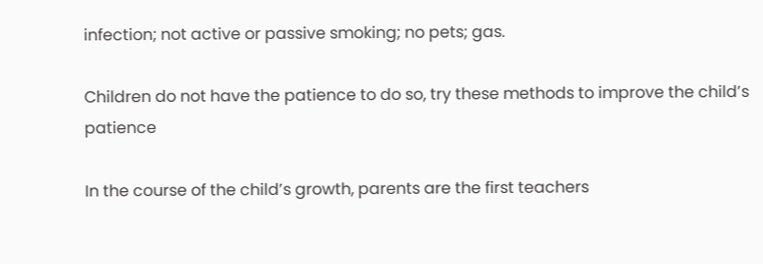infection; not active or passive smoking; no pets; gas.

Children do not have the patience to do so, try these methods to improve the child’s patience

In the course of the child’s growth, parents are the first teachers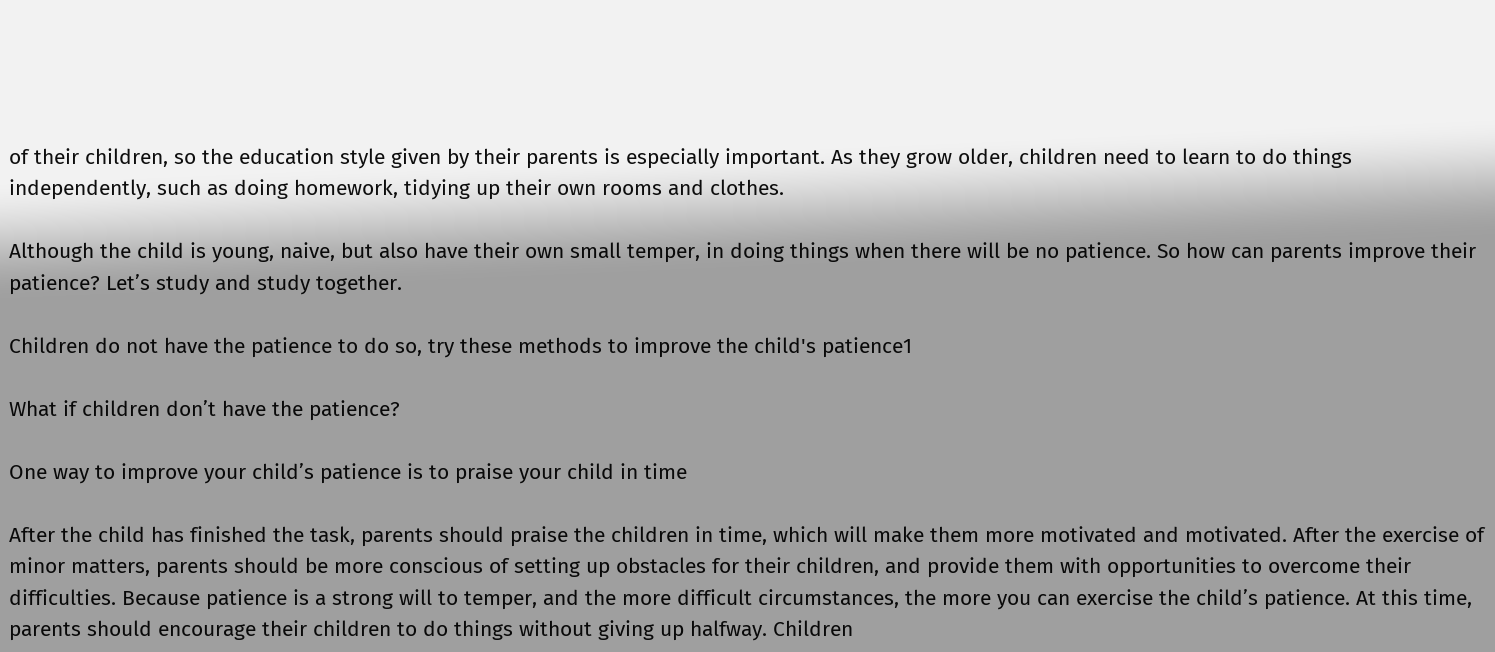of their children, so the education style given by their parents is especially important. As they grow older, children need to learn to do things independently, such as doing homework, tidying up their own rooms and clothes.

Although the child is young, naive, but also have their own small temper, in doing things when there will be no patience. So how can parents improve their patience? Let’s study and study together.

Children do not have the patience to do so, try these methods to improve the child's patience1

What if children don’t have the patience?

One way to improve your child’s patience is to praise your child in time

After the child has finished the task, parents should praise the children in time, which will make them more motivated and motivated. After the exercise of minor matters, parents should be more conscious of setting up obstacles for their children, and provide them with opportunities to overcome their difficulties. Because patience is a strong will to temper, and the more difficult circumstances, the more you can exercise the child’s patience. At this time, parents should encourage their children to do things without giving up halfway. Children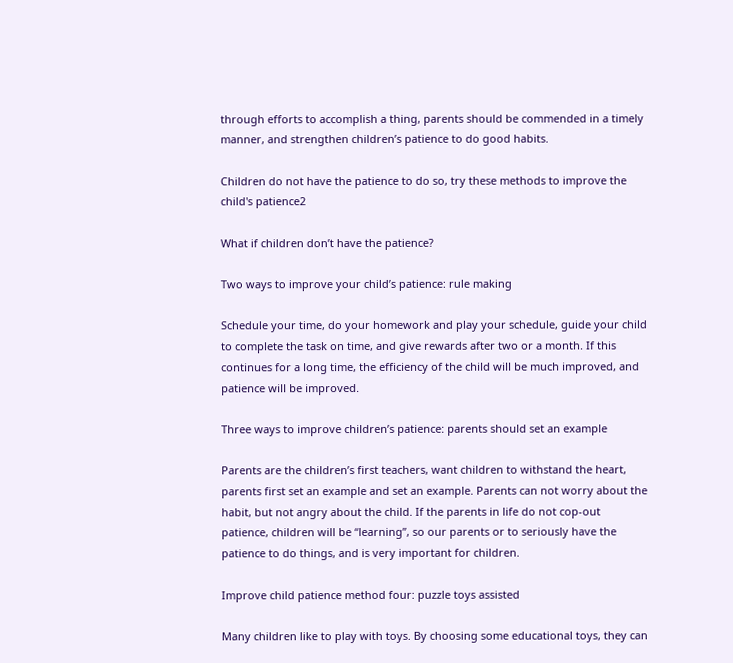through efforts to accomplish a thing, parents should be commended in a timely manner, and strengthen children’s patience to do good habits.

Children do not have the patience to do so, try these methods to improve the child's patience2

What if children don’t have the patience?

Two ways to improve your child’s patience: rule making

Schedule your time, do your homework and play your schedule, guide your child to complete the task on time, and give rewards after two or a month. If this continues for a long time, the efficiency of the child will be much improved, and patience will be improved.

Three ways to improve children’s patience: parents should set an example

Parents are the children’s first teachers, want children to withstand the heart, parents first set an example and set an example. Parents can not worry about the habit, but not angry about the child. If the parents in life do not cop-out patience, children will be “learning”, so our parents or to seriously have the patience to do things, and is very important for children.

Improve child patience method four: puzzle toys assisted

Many children like to play with toys. By choosing some educational toys, they can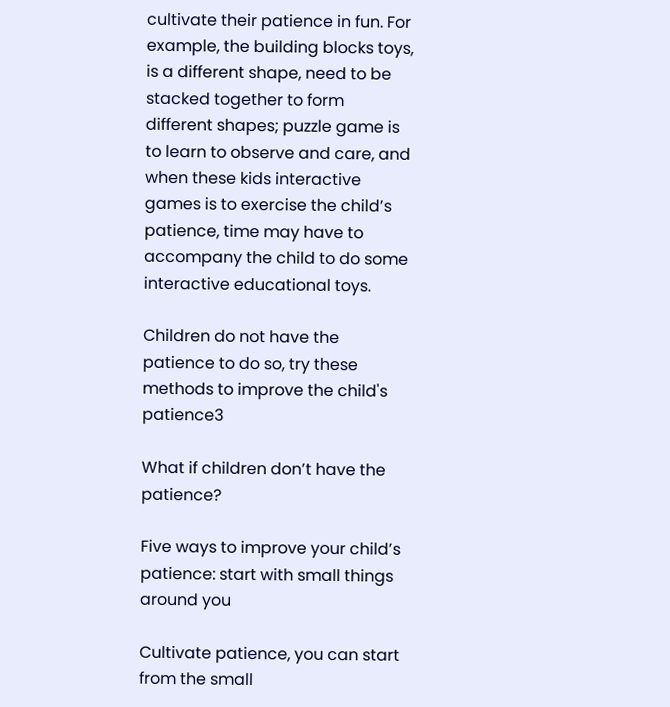cultivate their patience in fun. For example, the building blocks toys, is a different shape, need to be stacked together to form different shapes; puzzle game is to learn to observe and care, and when these kids interactive games is to exercise the child’s patience, time may have to accompany the child to do some interactive educational toys.

Children do not have the patience to do so, try these methods to improve the child's patience3

What if children don’t have the patience?

Five ways to improve your child’s patience: start with small things around you

Cultivate patience, you can start from the small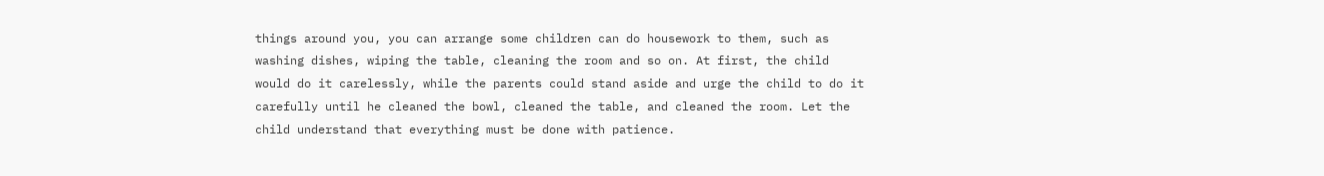things around you, you can arrange some children can do housework to them, such as washing dishes, wiping the table, cleaning the room and so on. At first, the child would do it carelessly, while the parents could stand aside and urge the child to do it carefully until he cleaned the bowl, cleaned the table, and cleaned the room. Let the child understand that everything must be done with patience.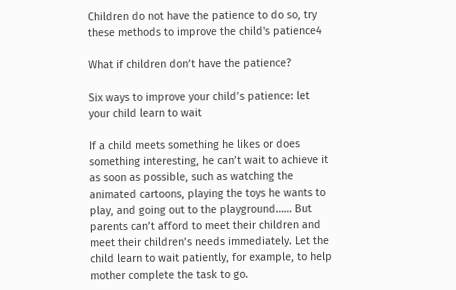Children do not have the patience to do so, try these methods to improve the child's patience4

What if children don’t have the patience?

Six ways to improve your child’s patience: let your child learn to wait

If a child meets something he likes or does something interesting, he can’t wait to achieve it as soon as possible, such as watching the animated cartoons, playing the toys he wants to play, and going out to the playground…… But parents can’t afford to meet their children and meet their children’s needs immediately. Let the child learn to wait patiently, for example, to help mother complete the task to go.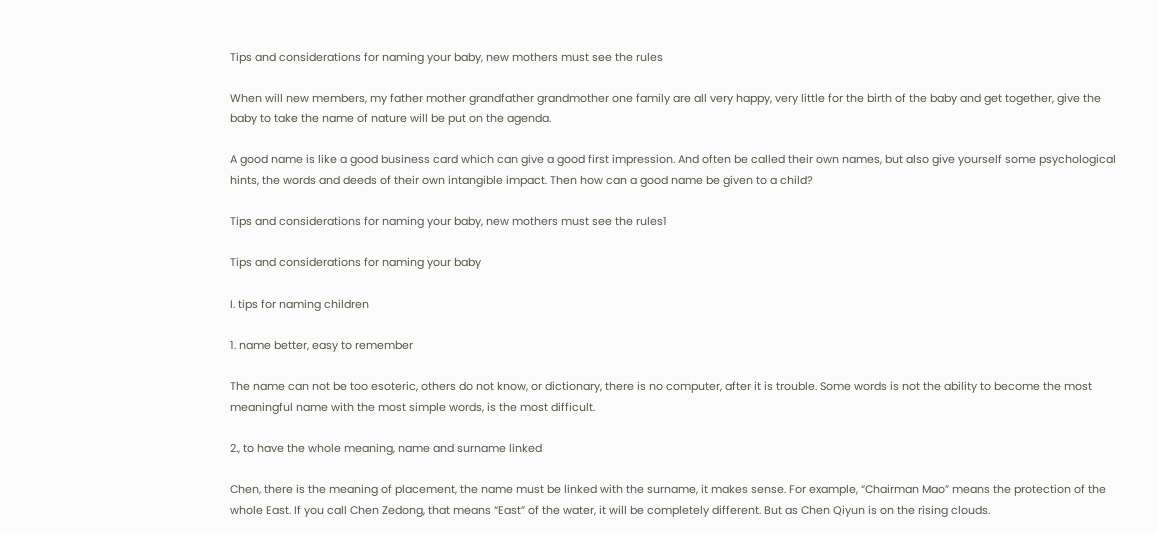Tips and considerations for naming your baby, new mothers must see the rules

When will new members, my father mother grandfather grandmother one family are all very happy, very little for the birth of the baby and get together, give the baby to take the name of nature will be put on the agenda.

A good name is like a good business card which can give a good first impression. And often be called their own names, but also give yourself some psychological hints, the words and deeds of their own intangible impact. Then how can a good name be given to a child?

Tips and considerations for naming your baby, new mothers must see the rules1

Tips and considerations for naming your baby

I. tips for naming children

1. name better, easy to remember

The name can not be too esoteric, others do not know, or dictionary, there is no computer, after it is trouble. Some words is not the ability to become the most meaningful name with the most simple words, is the most difficult.

2., to have the whole meaning, name and surname linked

Chen, there is the meaning of placement, the name must be linked with the surname, it makes sense. For example, “Chairman Mao” means the protection of the whole East. If you call Chen Zedong, that means “East” of the water, it will be completely different. But as Chen Qiyun is on the rising clouds.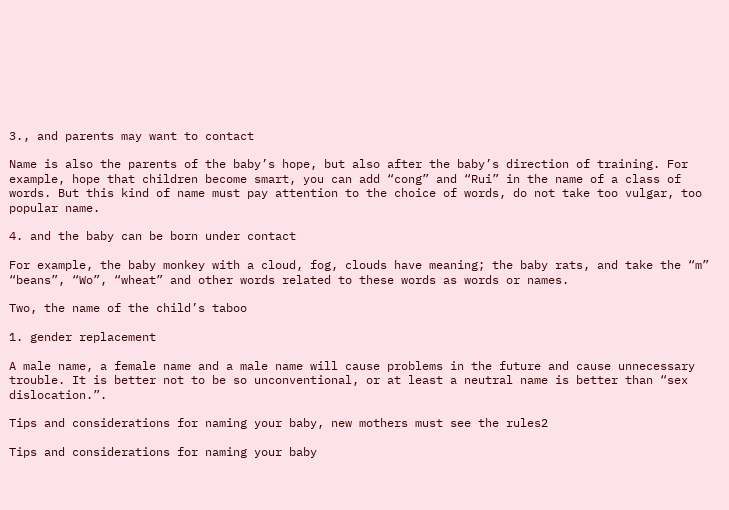3., and parents may want to contact

Name is also the parents of the baby’s hope, but also after the baby’s direction of training. For example, hope that children become smart, you can add “cong” and “Rui” in the name of a class of words. But this kind of name must pay attention to the choice of words, do not take too vulgar, too popular name.

4. and the baby can be born under contact

For example, the baby monkey with a cloud, fog, clouds have meaning; the baby rats, and take the “m” “beans”, “Wo”, “wheat” and other words related to these words as words or names.

Two, the name of the child’s taboo

1. gender replacement

A male name, a female name and a male name will cause problems in the future and cause unnecessary trouble. It is better not to be so unconventional, or at least a neutral name is better than “sex dislocation.”.

Tips and considerations for naming your baby, new mothers must see the rules2

Tips and considerations for naming your baby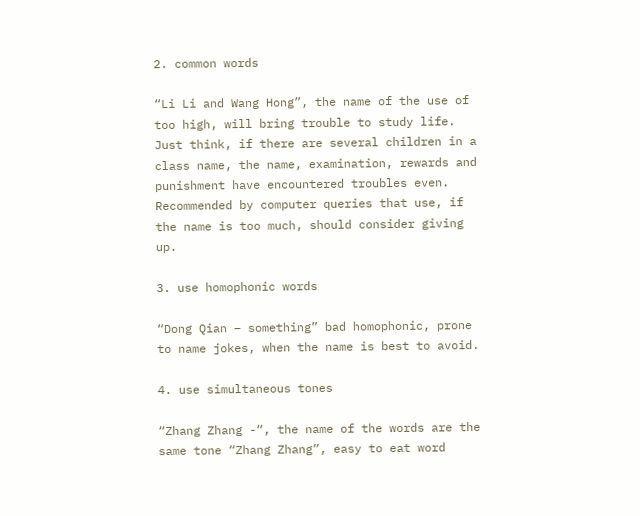2. common words

“Li Li and Wang Hong”, the name of the use of too high, will bring trouble to study life. Just think, if there are several children in a class name, the name, examination, rewards and punishment have encountered troubles even. Recommended by computer queries that use, if the name is too much, should consider giving up.

3. use homophonic words

“Dong Qian – something” bad homophonic, prone to name jokes, when the name is best to avoid.

4. use simultaneous tones

“Zhang Zhang -“, the name of the words are the same tone “Zhang Zhang”, easy to eat word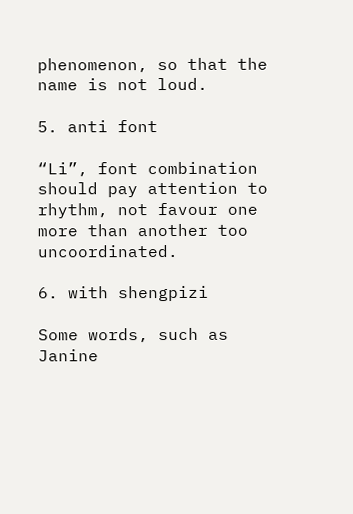phenomenon, so that the name is not loud.

5. anti font

“Li”, font combination should pay attention to rhythm, not favour one more than another too uncoordinated.

6. with shengpizi

Some words, such as Janine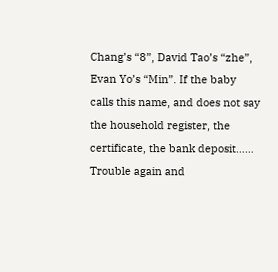Chang’s “8”, David Tao’s “zhe”, Evan Yo’s “Min”. If the baby calls this name, and does not say the household register, the certificate, the bank deposit…… Trouble again and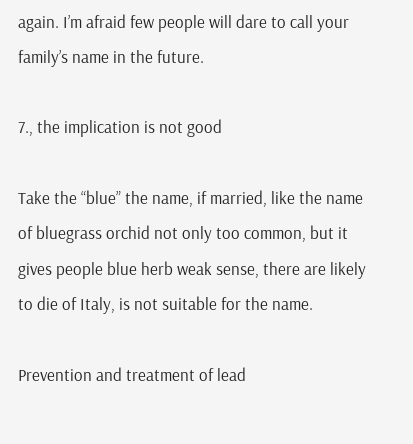again. I’m afraid few people will dare to call your family’s name in the future.

7., the implication is not good

Take the “blue” the name, if married, like the name of bluegrass orchid not only too common, but it gives people blue herb weak sense, there are likely to die of Italy, is not suitable for the name.

Prevention and treatment of lead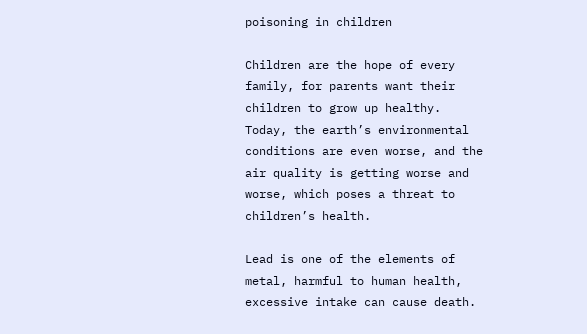poisoning in children

Children are the hope of every family, for parents want their children to grow up healthy. Today, the earth’s environmental conditions are even worse, and the air quality is getting worse and worse, which poses a threat to children’s health.

Lead is one of the elements of metal, harmful to human health, excessive intake can cause death.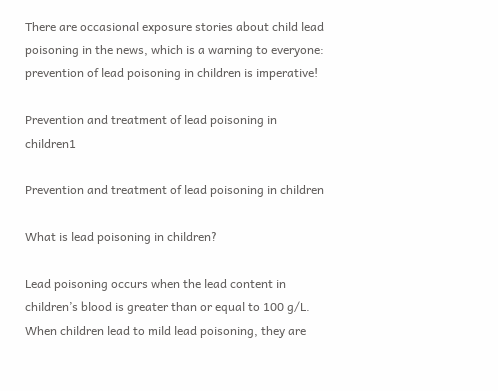There are occasional exposure stories about child lead poisoning in the news, which is a warning to everyone: prevention of lead poisoning in children is imperative!

Prevention and treatment of lead poisoning in children1

Prevention and treatment of lead poisoning in children

What is lead poisoning in children?

Lead poisoning occurs when the lead content in children’s blood is greater than or equal to 100 g/L. When children lead to mild lead poisoning, they are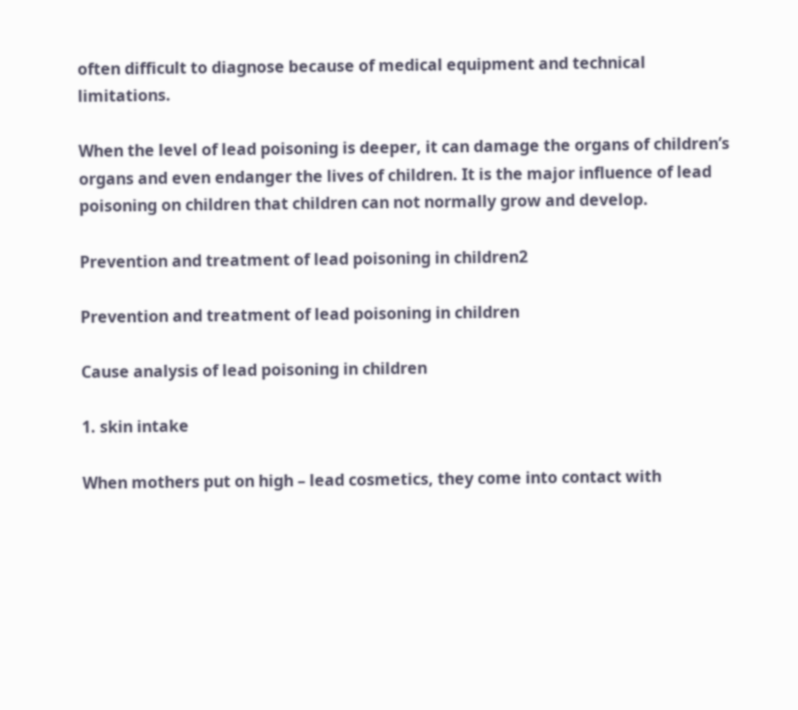often difficult to diagnose because of medical equipment and technical limitations.

When the level of lead poisoning is deeper, it can damage the organs of children’s organs and even endanger the lives of children. It is the major influence of lead poisoning on children that children can not normally grow and develop.

Prevention and treatment of lead poisoning in children2

Prevention and treatment of lead poisoning in children

Cause analysis of lead poisoning in children

1. skin intake

When mothers put on high – lead cosmetics, they come into contact with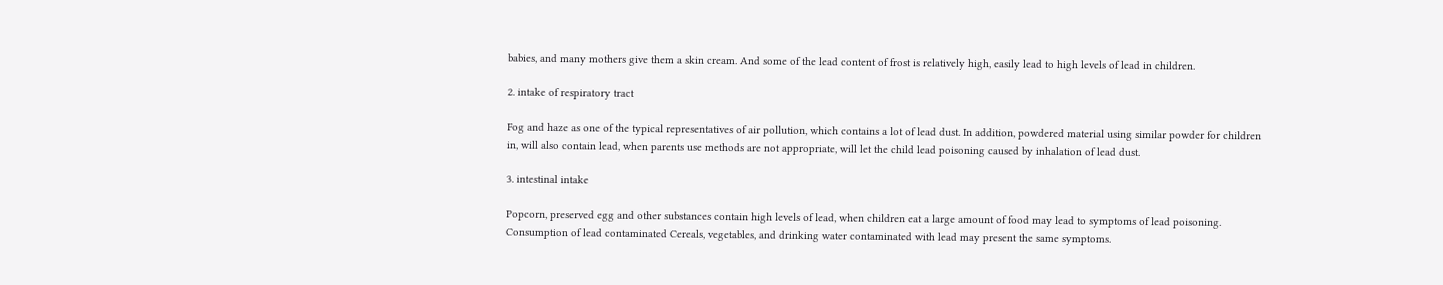babies, and many mothers give them a skin cream. And some of the lead content of frost is relatively high, easily lead to high levels of lead in children.

2. intake of respiratory tract

Fog and haze as one of the typical representatives of air pollution, which contains a lot of lead dust. In addition, powdered material using similar powder for children in, will also contain lead, when parents use methods are not appropriate, will let the child lead poisoning caused by inhalation of lead dust.

3. intestinal intake

Popcorn, preserved egg and other substances contain high levels of lead, when children eat a large amount of food may lead to symptoms of lead poisoning. Consumption of lead contaminated Cereals, vegetables, and drinking water contaminated with lead may present the same symptoms.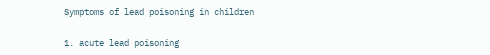Symptoms of lead poisoning in children

1. acute lead poisoning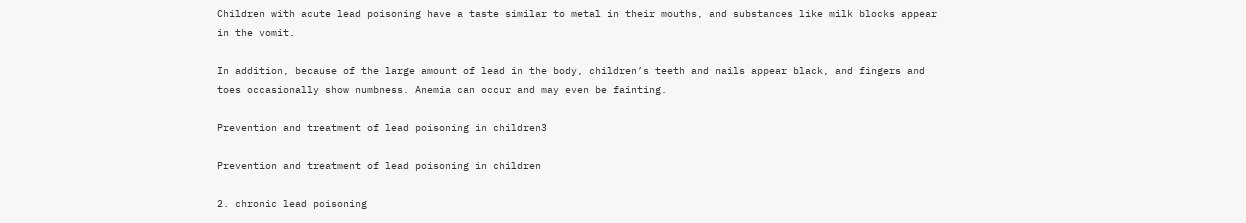Children with acute lead poisoning have a taste similar to metal in their mouths, and substances like milk blocks appear in the vomit.

In addition, because of the large amount of lead in the body, children’s teeth and nails appear black, and fingers and toes occasionally show numbness. Anemia can occur and may even be fainting.

Prevention and treatment of lead poisoning in children3

Prevention and treatment of lead poisoning in children

2. chronic lead poisoning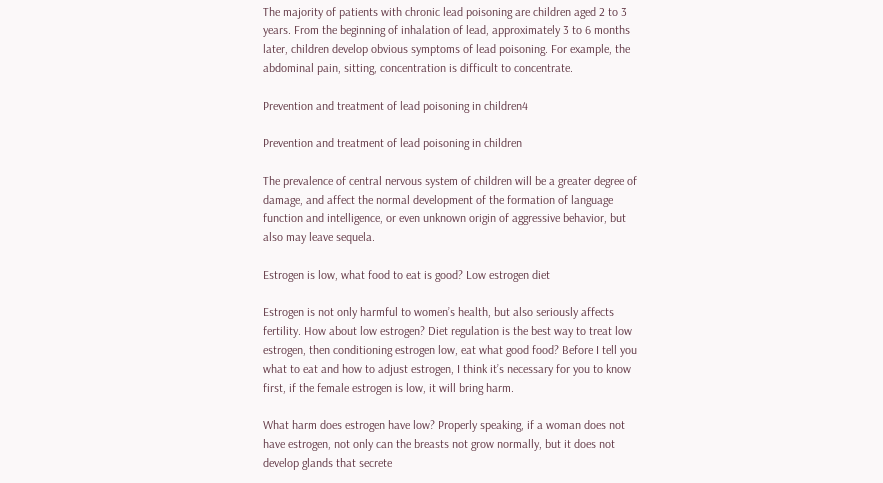The majority of patients with chronic lead poisoning are children aged 2 to 3 years. From the beginning of inhalation of lead, approximately 3 to 6 months later, children develop obvious symptoms of lead poisoning. For example, the abdominal pain, sitting, concentration is difficult to concentrate.

Prevention and treatment of lead poisoning in children4

Prevention and treatment of lead poisoning in children

The prevalence of central nervous system of children will be a greater degree of damage, and affect the normal development of the formation of language function and intelligence, or even unknown origin of aggressive behavior, but also may leave sequela.

Estrogen is low, what food to eat is good? Low estrogen diet

Estrogen is not only harmful to women’s health, but also seriously affects fertility. How about low estrogen? Diet regulation is the best way to treat low estrogen, then conditioning estrogen low, eat what good food? Before I tell you what to eat and how to adjust estrogen, I think it’s necessary for you to know first, if the female estrogen is low, it will bring harm.

What harm does estrogen have low? Properly speaking, if a woman does not have estrogen, not only can the breasts not grow normally, but it does not develop glands that secrete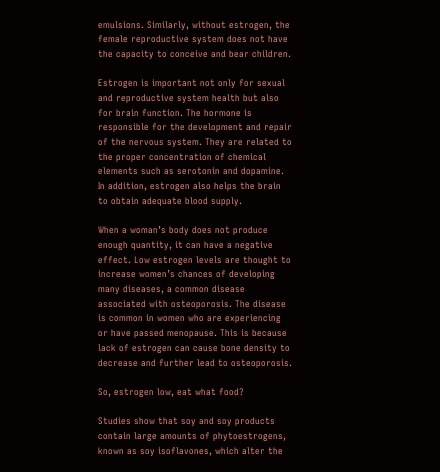emulsions. Similarly, without estrogen, the female reproductive system does not have the capacity to conceive and bear children.

Estrogen is important not only for sexual and reproductive system health but also for brain function. The hormone is responsible for the development and repair of the nervous system. They are related to the proper concentration of chemical elements such as serotonin and dopamine. In addition, estrogen also helps the brain to obtain adequate blood supply.

When a woman’s body does not produce enough quantity, it can have a negative effect. Low estrogen levels are thought to increase women’s chances of developing many diseases, a common disease associated with osteoporosis. The disease is common in women who are experiencing or have passed menopause. This is because lack of estrogen can cause bone density to decrease and further lead to osteoporosis.

So, estrogen low, eat what food?

Studies show that soy and soy products contain large amounts of phytoestrogens, known as soy isoflavones, which alter the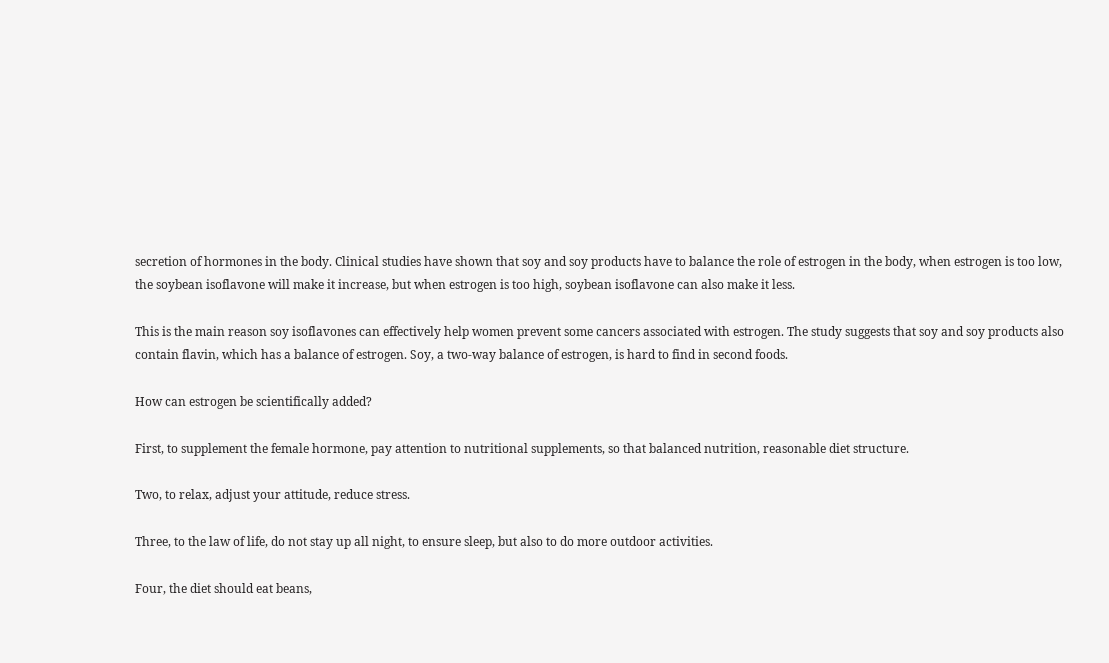secretion of hormones in the body. Clinical studies have shown that soy and soy products have to balance the role of estrogen in the body, when estrogen is too low, the soybean isoflavone will make it increase, but when estrogen is too high, soybean isoflavone can also make it less.

This is the main reason soy isoflavones can effectively help women prevent some cancers associated with estrogen. The study suggests that soy and soy products also contain flavin, which has a balance of estrogen. Soy, a two-way balance of estrogen, is hard to find in second foods.

How can estrogen be scientifically added?

First, to supplement the female hormone, pay attention to nutritional supplements, so that balanced nutrition, reasonable diet structure.

Two, to relax, adjust your attitude, reduce stress.

Three, to the law of life, do not stay up all night, to ensure sleep, but also to do more outdoor activities.

Four, the diet should eat beans,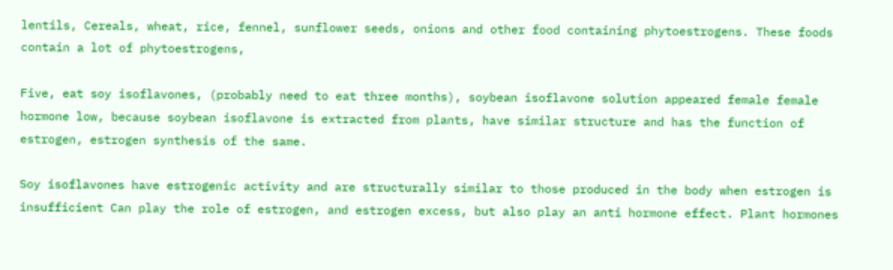lentils, Cereals, wheat, rice, fennel, sunflower seeds, onions and other food containing phytoestrogens. These foods contain a lot of phytoestrogens,

Five, eat soy isoflavones, (probably need to eat three months), soybean isoflavone solution appeared female female hormone low, because soybean isoflavone is extracted from plants, have similar structure and has the function of estrogen, estrogen synthesis of the same.

Soy isoflavones have estrogenic activity and are structurally similar to those produced in the body when estrogen is insufficient Can play the role of estrogen, and estrogen excess, but also play an anti hormone effect. Plant hormones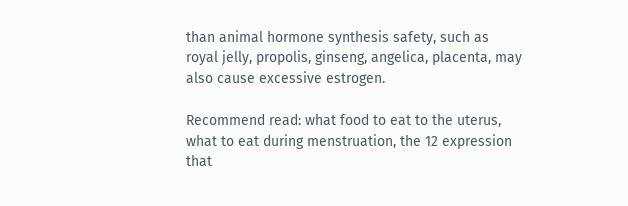than animal hormone synthesis safety, such as royal jelly, propolis, ginseng, angelica, placenta, may also cause excessive estrogen.

Recommend read: what food to eat to the uterus, what to eat during menstruation, the 12 expression that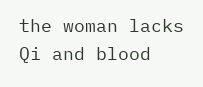the woman lacks Qi and blood